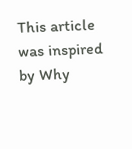This article was inspired by Why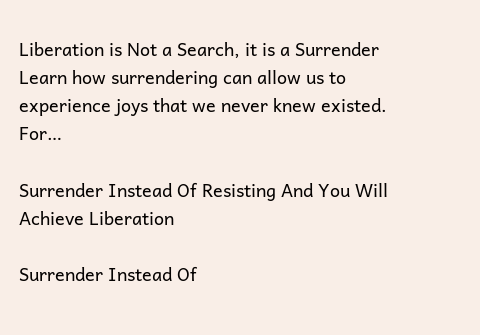Liberation is Not a Search, it is a Surrender Learn how surrendering can allow us to experience joys that we never knew existed. For…

Surrender Instead Of Resisting And You Will Achieve Liberation

Surrender Instead Of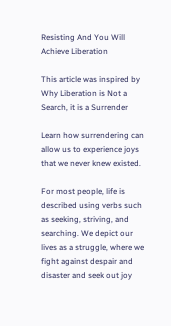Resisting And You Will Achieve Liberation

This article was inspired by Why Liberation is Not a Search, it is a Surrender

Learn how surrendering can allow us to experience joys that we never knew existed.

For most people, life is described using verbs such as seeking, striving, and searching. We depict our lives as a struggle, where we fight against despair and disaster and seek out joy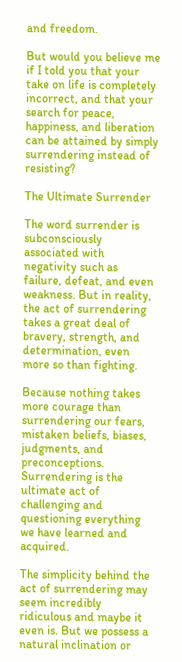and freedom.

But would you believe me if I told you that your take on life is completely incorrect, and that your search for peace, happiness, and liberation can be attained by simply surrendering instead of resisting?

The Ultimate Surrender

The word surrender is subconsciously associated with negativity such as failure, defeat, and even weakness. But in reality, the act of surrendering takes a great deal of bravery, strength, and determination, even more so than fighting.

Because nothing takes more courage than surrendering our fears, mistaken beliefs, biases, judgments, and preconceptions. Surrendering is the ultimate act of challenging and questioning everything we have learned and acquired.

The simplicity behind the act of surrendering may seem incredibly ridiculous and maybe it even is. But we possess a natural inclination or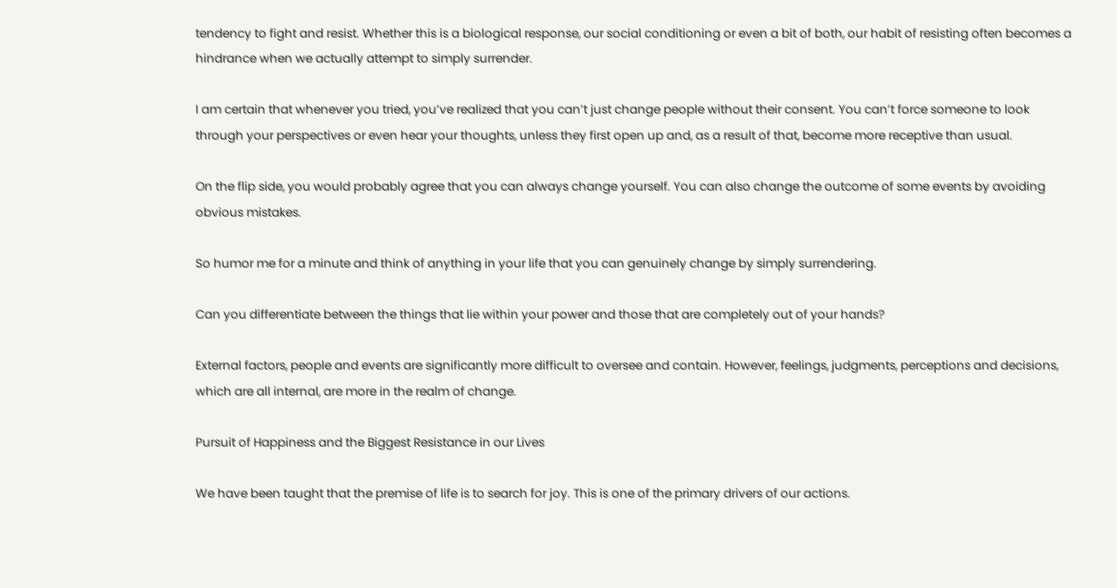tendency to fight and resist. Whether this is a biological response, our social conditioning or even a bit of both, our habit of resisting often becomes a hindrance when we actually attempt to simply surrender.

I am certain that whenever you tried, you’ve realized that you can’t just change people without their consent. You can’t force someone to look through your perspectives or even hear your thoughts, unless they first open up and, as a result of that, become more receptive than usual.

On the flip side, you would probably agree that you can always change yourself. You can also change the outcome of some events by avoiding obvious mistakes.

So humor me for a minute and think of anything in your life that you can genuinely change by simply surrendering.

Can you differentiate between the things that lie within your power and those that are completely out of your hands?

External factors, people and events are significantly more difficult to oversee and contain. However, feelings, judgments, perceptions and decisions, which are all internal, are more in the realm of change.

Pursuit of Happiness and the Biggest Resistance in our Lives

We have been taught that the premise of life is to search for joy. This is one of the primary drivers of our actions.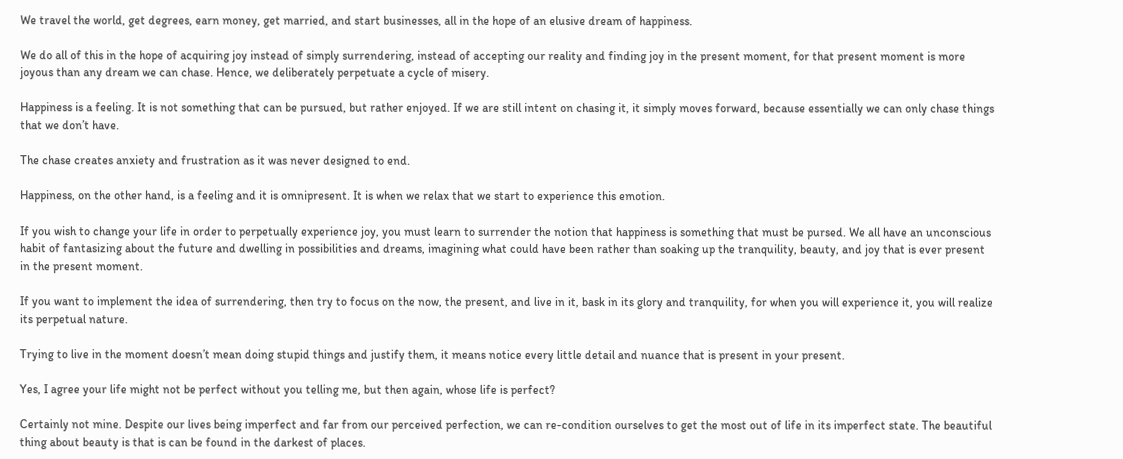We travel the world, get degrees, earn money, get married, and start businesses, all in the hope of an elusive dream of happiness.

We do all of this in the hope of acquiring joy instead of simply surrendering, instead of accepting our reality and finding joy in the present moment, for that present moment is more joyous than any dream we can chase. Hence, we deliberately perpetuate a cycle of misery.

Happiness is a feeling. It is not something that can be pursued, but rather enjoyed. If we are still intent on chasing it, it simply moves forward, because essentially we can only chase things that we don’t have.

The chase creates anxiety and frustration as it was never designed to end.

Happiness, on the other hand, is a feeling and it is omnipresent. It is when we relax that we start to experience this emotion.

If you wish to change your life in order to perpetually experience joy, you must learn to surrender the notion that happiness is something that must be pursed. We all have an unconscious habit of fantasizing about the future and dwelling in possibilities and dreams, imagining what could have been rather than soaking up the tranquility, beauty, and joy that is ever present in the present moment.

If you want to implement the idea of surrendering, then try to focus on the now, the present, and live in it, bask in its glory and tranquility, for when you will experience it, you will realize its perpetual nature.

Trying to live in the moment doesn’t mean doing stupid things and justify them, it means notice every little detail and nuance that is present in your present.

Yes, I agree your life might not be perfect without you telling me, but then again, whose life is perfect?

Certainly not mine. Despite our lives being imperfect and far from our perceived perfection, we can re-condition ourselves to get the most out of life in its imperfect state. The beautiful thing about beauty is that is can be found in the darkest of places.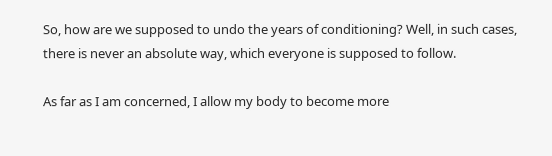So, how are we supposed to undo the years of conditioning? Well, in such cases, there is never an absolute way, which everyone is supposed to follow.

As far as I am concerned, I allow my body to become more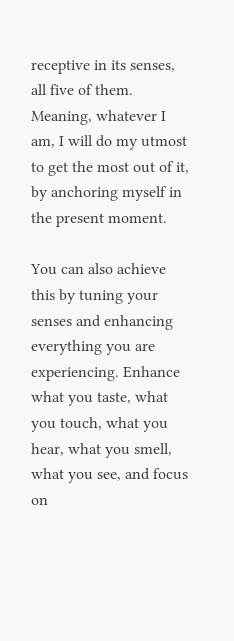receptive in its senses, all five of them. Meaning, whatever I am, I will do my utmost to get the most out of it, by anchoring myself in the present moment.

You can also achieve this by tuning your senses and enhancing everything you are experiencing. Enhance what you taste, what you touch, what you hear, what you smell, what you see, and focus on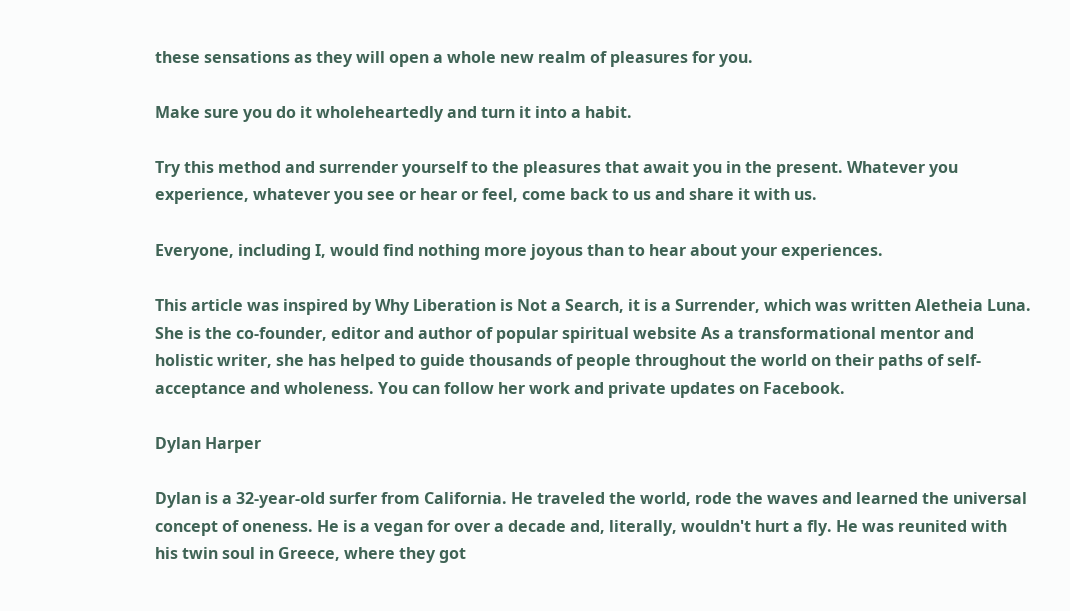these sensations as they will open a whole new realm of pleasures for you.

Make sure you do it wholeheartedly and turn it into a habit.

Try this method and surrender yourself to the pleasures that await you in the present. Whatever you experience, whatever you see or hear or feel, come back to us and share it with us.

Everyone, including I, would find nothing more joyous than to hear about your experiences.

This article was inspired by Why Liberation is Not a Search, it is a Surrender, which was written Aletheia Luna. She is the co-founder, editor and author of popular spiritual website As a transformational mentor and holistic writer, she has helped to guide thousands of people throughout the world on their paths of self-acceptance and wholeness. You can follow her work and private updates on Facebook.

Dylan Harper

Dylan is a 32-year-old surfer from California. He traveled the world, rode the waves and learned the universal concept of oneness. He is a vegan for over a decade and, literally, wouldn't hurt a fly. He was reunited with his twin soul in Greece, where they got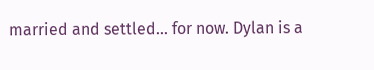married and settled... for now. Dylan is a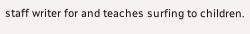staff writer for and teaches surfing to children.